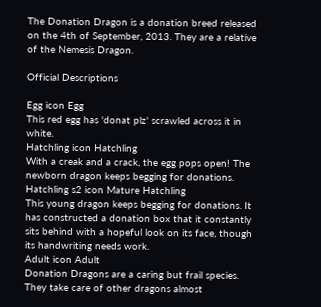The Donation Dragon is a donation breed released on the 4th of September, 2013. They are a relative of the Nemesis Dragon.

Official Descriptions

Egg icon Egg
This red egg has 'donat plz' scrawled across it in white.
Hatchling icon Hatchling
With a creak and a crack, the egg pops open! The newborn dragon keeps begging for donations.
Hatchling s2 icon Mature Hatchling
This young dragon keeps begging for donations. It has constructed a donation box that it constantly sits behind with a hopeful look on its face, though its handwriting needs work.
Adult icon Adult
Donation Dragons are a caring but frail species. They take care of other dragons almost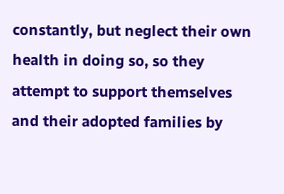constantly, but neglect their own health in doing so, so they attempt to support themselves and their adopted families by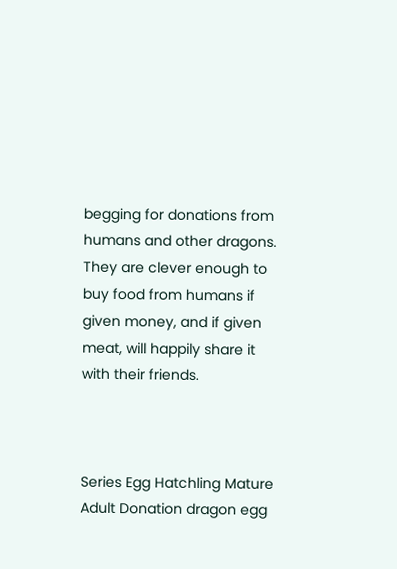begging for donations from humans and other dragons. They are clever enough to buy food from humans if given money, and if given meat, will happily share it with their friends.



Series Egg Hatchling Mature
Adult Donation dragon egg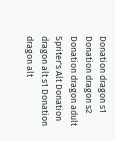Donation dragon s1 Donation dragon s2 Donation dragon adult
Spriter's Alt Donation dragon alt s1 Donation dragon alt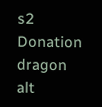s2 Donation dragon alt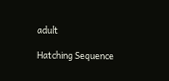adult

Hatching Sequence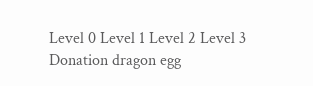Level 0 Level 1 Level 2 Level 3
Donation dragon egg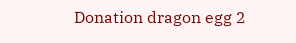Donation dragon egg 2